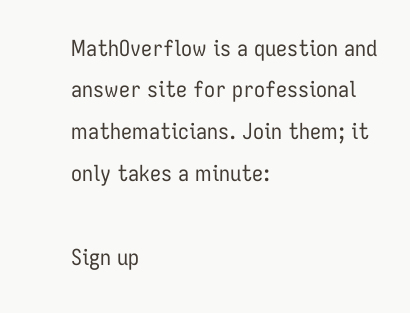MathOverflow is a question and answer site for professional mathematicians. Join them; it only takes a minute:

Sign up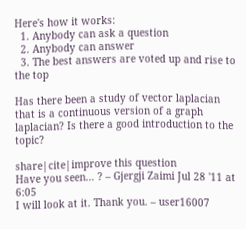Here's how it works:
  1. Anybody can ask a question
  2. Anybody can answer
  3. The best answers are voted up and rise to the top

Has there been a study of vector laplacian that is a continuous version of a graph laplacian? Is there a good introduction to the topic?

share|cite|improve this question
Have you seen… ? – Gjergji Zaimi Jul 28 '11 at 6:05
I will look at it. Thank you. – user16007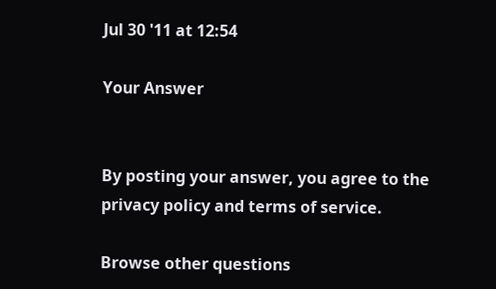Jul 30 '11 at 12:54

Your Answer


By posting your answer, you agree to the privacy policy and terms of service.

Browse other questions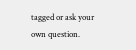tagged or ask your own question.